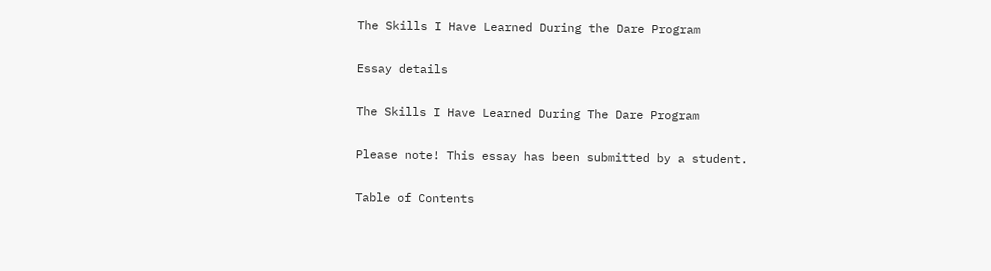The Skills I Have Learned During the Dare Program

Essay details

The Skills I Have Learned During The Dare Program

Please note! This essay has been submitted by a student.

Table of Contents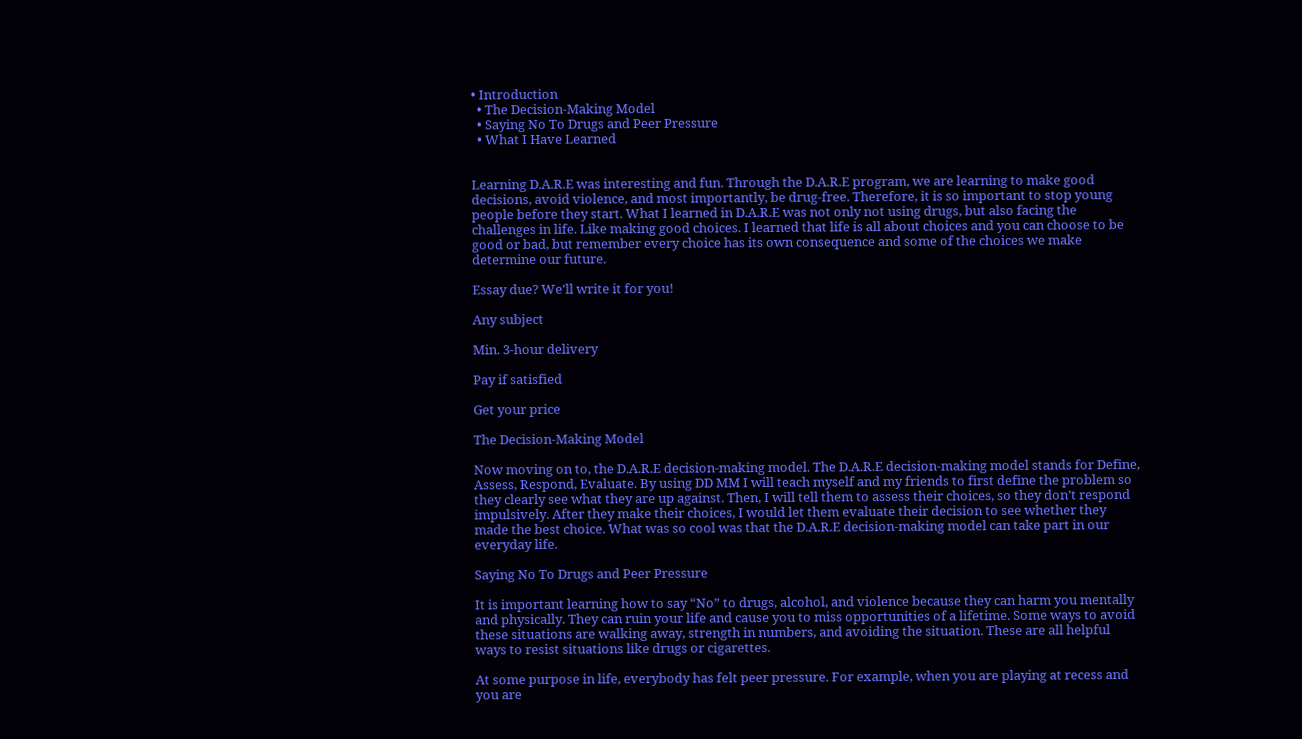• Introduction
  • The Decision-Making Model
  • Saying No To Drugs and Peer Pressure
  • What I Have Learned


Learning D.A.R.E was interesting and fun. Through the D.A.R.E program, we are learning to make good decisions, avoid violence, and most importantly, be drug-free. Therefore, it is so important to stop young people before they start. What I learned in D.A.R.E was not only not using drugs, but also facing the challenges in life. Like making good choices. I learned that life is all about choices and you can choose to be good or bad, but remember every choice has its own consequence and some of the choices we make determine our future.

Essay due? We'll write it for you!

Any subject

Min. 3-hour delivery

Pay if satisfied

Get your price

The Decision-Making Model

Now moving on to, the D.A.R.E decision-making model. The D.A.R.E decision-making model stands for Define, Assess, Respond, Evaluate. By using DD MM I will teach myself and my friends to first define the problem so they clearly see what they are up against. Then, I will tell them to assess their choices, so they don’t respond impulsively. After they make their choices, I would let them evaluate their decision to see whether they made the best choice. What was so cool was that the D.A.R.E decision-making model can take part in our everyday life.

Saying No To Drugs and Peer Pressure

It is important learning how to say “No” to drugs, alcohol, and violence because they can harm you mentally and physically. They can ruin your life and cause you to miss opportunities of a lifetime. Some ways to avoid these situations are walking away, strength in numbers, and avoiding the situation. These are all helpful ways to resist situations like drugs or cigarettes.

At some purpose in life, everybody has felt peer pressure. For example, when you are playing at recess and you are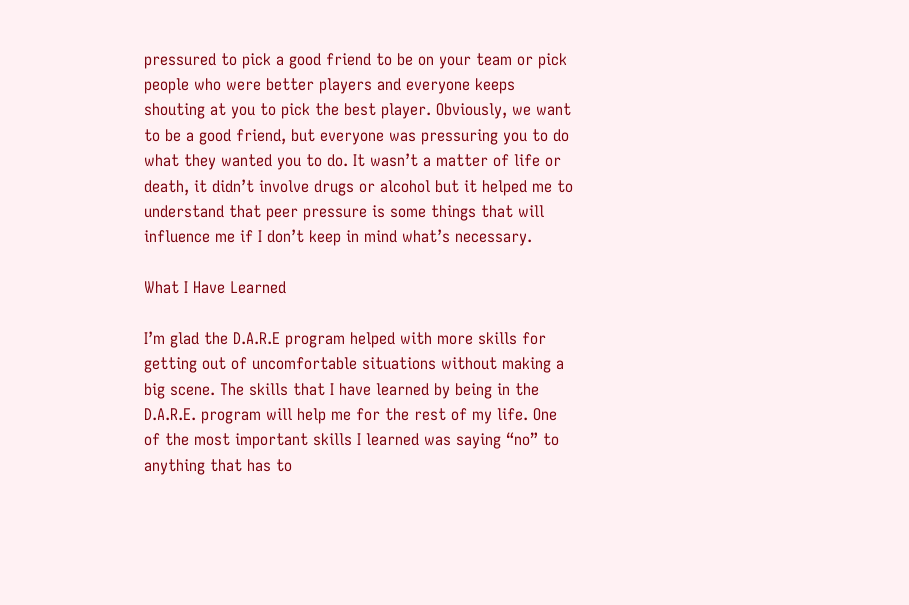pressured to pick a good friend to be on your team or pick people who were better players and everyone keeps shouting at you to pick the best player. Obviously, we want to be a good friend, but everyone was pressuring you to do what they wanted you to do. It wasn’t a matter of life or death, it didn’t involve drugs or alcohol but it helped me to understand that peer pressure is some things that will influence me if I don’t keep in mind what’s necessary.

What I Have Learned

I’m glad the D.A.R.E program helped with more skills for getting out of uncomfortable situations without making a big scene. The skills that I have learned by being in the D.A.R.E. program will help me for the rest of my life. One of the most important skills I learned was saying “no” to anything that has to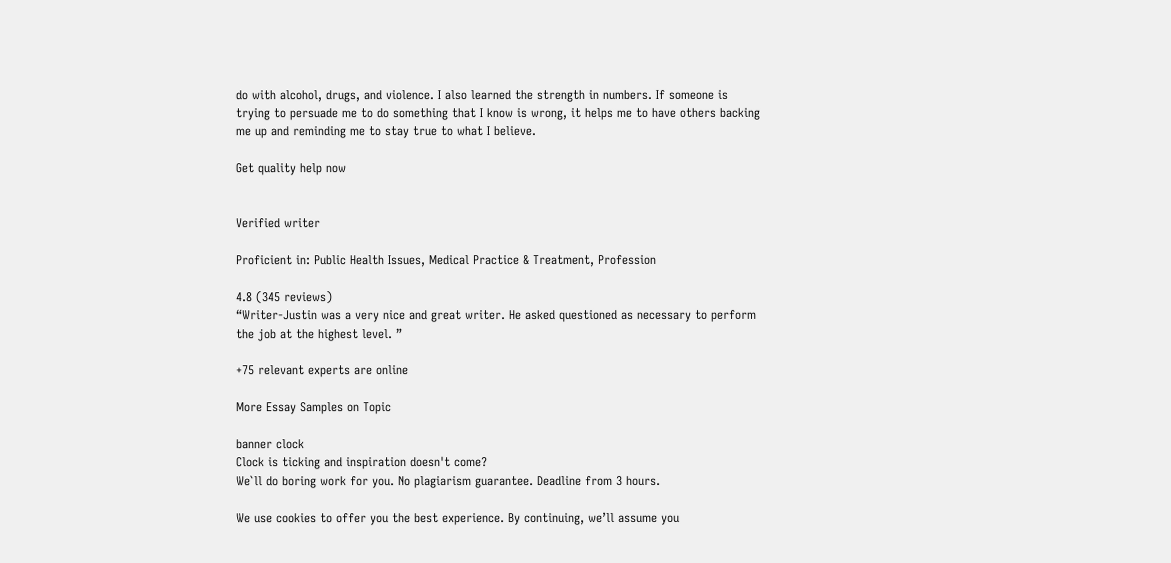do with alcohol, drugs, and violence. I also learned the strength in numbers. If someone is trying to persuade me to do something that I know is wrong, it helps me to have others backing me up and reminding me to stay true to what I believe.

Get quality help now


Verified writer

Proficient in: Public Health Issues, Medical Practice & Treatment, Profession

4.8 (345 reviews)
“Writer-Justin was a very nice and great writer. He asked questioned as necessary to perform the job at the highest level. ”

+75 relevant experts are online

More Essay Samples on Topic

banner clock
Clock is ticking and inspiration doesn't come?
We`ll do boring work for you. No plagiarism guarantee. Deadline from 3 hours.

We use cookies to offer you the best experience. By continuing, we’ll assume you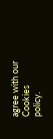agree with our Cookies policy.